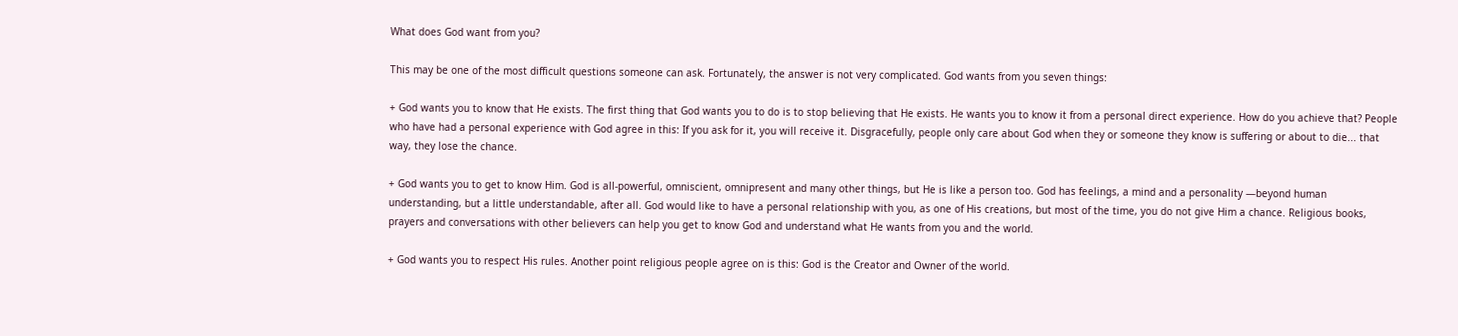What does God want from you?

This may be one of the most difficult questions someone can ask. Fortunately, the answer is not very complicated. God wants from you seven things:

+ God wants you to know that He exists. The first thing that God wants you to do is to stop believing that He exists. He wants you to know it from a personal direct experience. How do you achieve that? People who have had a personal experience with God agree in this: If you ask for it, you will receive it. Disgracefully, people only care about God when they or someone they know is suffering or about to die... that way, they lose the chance.

+ God wants you to get to know Him. God is all-powerful, omniscient, omnipresent and many other things, but He is like a person too. God has feelings, a mind and a personality —beyond human understanding, but a little understandable, after all. God would like to have a personal relationship with you, as one of His creations, but most of the time, you do not give Him a chance. Religious books, prayers and conversations with other believers can help you get to know God and understand what He wants from you and the world.

+ God wants you to respect His rules. Another point religious people agree on is this: God is the Creator and Owner of the world.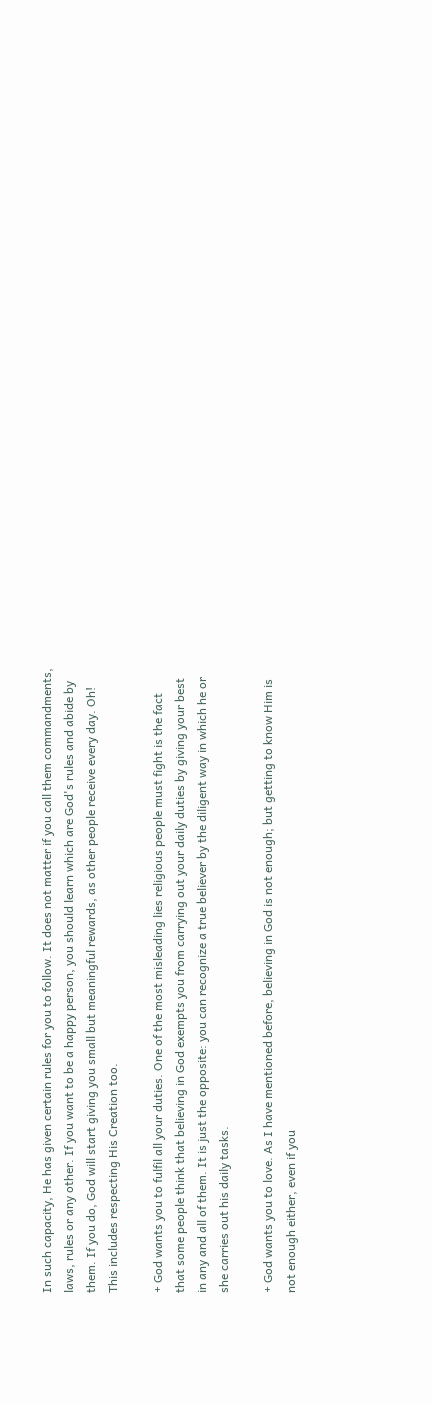In such capacity, He has given certain rules for you to follow. It does not matter if you call them commandments, laws, rules or any other. If you want to be a happy person, you should learn which are God's rules and abide by them. If you do, God will start giving you small but meaningful rewards, as other people receive every day. Oh! This includes respecting His Creation too.

+ God wants you to fulfil all your duties. One of the most misleading lies religious people must fight is the fact that some people think that believing in God exempts you from carrying out your daily duties by giving your best in any and all of them. It is just the opposite: you can recognize a true believer by the diligent way in which he or she carries out his daily tasks.

+ God wants you to love. As I have mentioned before, believing in God is not enough; but getting to know Him is not enough either, even if you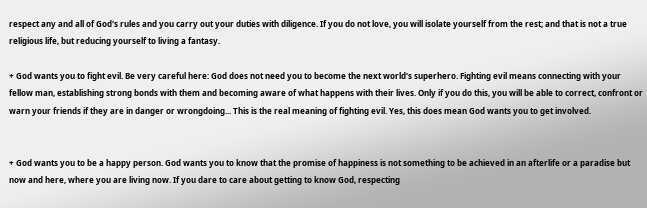respect any and all of God's rules and you carry out your duties with diligence. If you do not love, you will isolate yourself from the rest; and that is not a true religious life, but reducing yourself to living a fantasy.

+ God wants you to fight evil. Be very careful here: God does not need you to become the next world's superhero. Fighting evil means connecting with your fellow man, establishing strong bonds with them and becoming aware of what happens with their lives. Only if you do this, you will be able to correct, confront or warn your friends if they are in danger or wrongdoing... This is the real meaning of fighting evil. Yes, this does mean God wants you to get involved.


+ God wants you to be a happy person. God wants you to know that the promise of happiness is not something to be achieved in an afterlife or a paradise but now and here, where you are living now. If you dare to care about getting to know God, respecting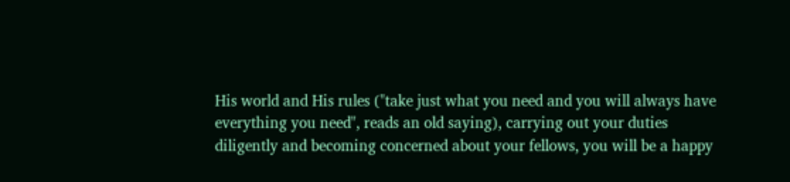His world and His rules ("take just what you need and you will always have everything you need", reads an old saying), carrying out your duties diligently and becoming concerned about your fellows, you will be a happy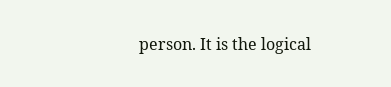person. It is the logical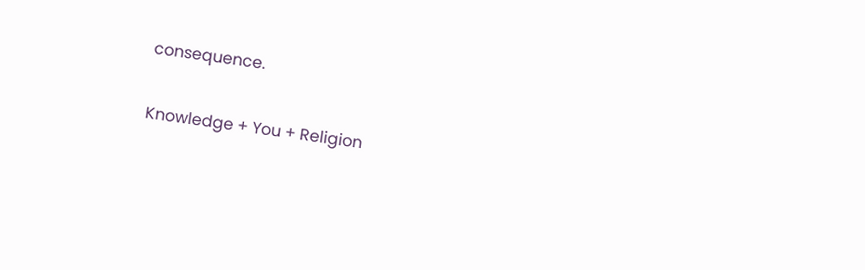consequence.

Knowledge + You + Religion